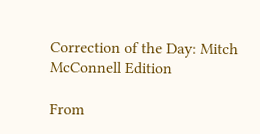Correction of the Day: Mitch McConnell Edition

From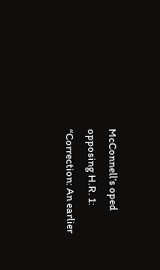McConnell’s oped opposing H.R. 1: “Correction: An earlier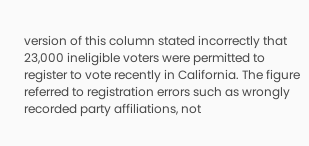version of this column stated incorrectly that 23,000 ineligible voters were permitted to register to vote recently in California. The figure referred to registration errors such as wrongly recorded party affiliations, not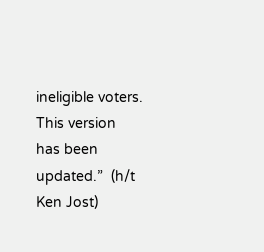ineligible voters. This version has been updated.”  (h/t Ken Jost)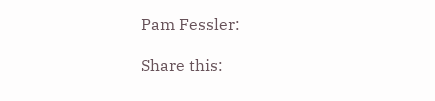Pam Fessler:

Share this: